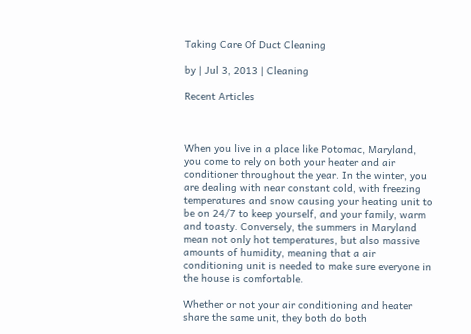Taking Care Of Duct Cleaning

by | Jul 3, 2013 | Cleaning

Recent Articles



When you live in a place like Potomac, Maryland, you come to rely on both your heater and air conditioner throughout the year. In the winter, you are dealing with near constant cold, with freezing temperatures and snow causing your heating unit to be on 24/7 to keep yourself, and your family, warm and toasty. Conversely, the summers in Maryland mean not only hot temperatures, but also massive amounts of humidity, meaning that a air conditioning unit is needed to make sure everyone in the house is comfortable.

Whether or not your air conditioning and heater share the same unit, they both do both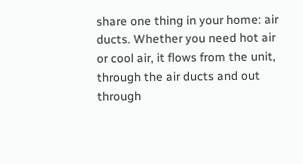share one thing in your home: air ducts. Whether you need hot air or cool air, it flows from the unit, through the air ducts and out through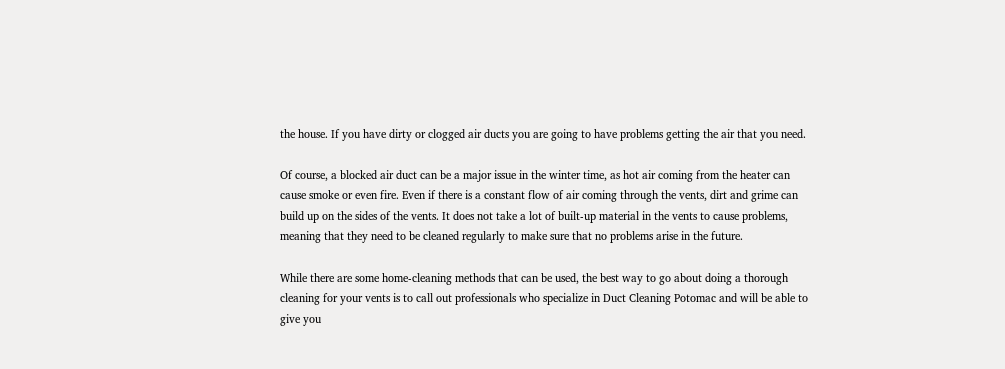the house. If you have dirty or clogged air ducts you are going to have problems getting the air that you need.

Of course, a blocked air duct can be a major issue in the winter time, as hot air coming from the heater can cause smoke or even fire. Even if there is a constant flow of air coming through the vents, dirt and grime can build up on the sides of the vents. It does not take a lot of built-up material in the vents to cause problems, meaning that they need to be cleaned regularly to make sure that no problems arise in the future.

While there are some home-cleaning methods that can be used, the best way to go about doing a thorough cleaning for your vents is to call out professionals who specialize in Duct Cleaning Potomac and will be able to give you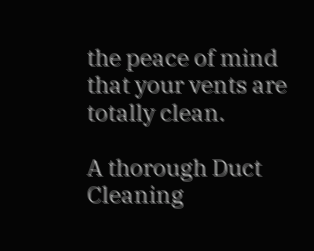the peace of mind that your vents are totally clean.

A thorough Duct Cleaning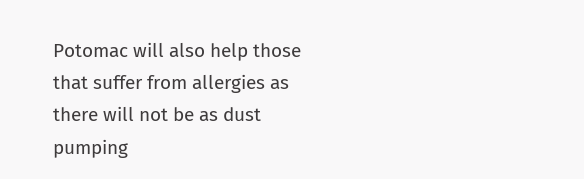Potomac will also help those that suffer from allergies as there will not be as dust pumping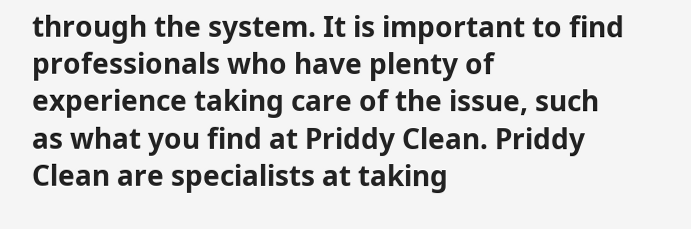through the system. It is important to find professionals who have plenty of experience taking care of the issue, such as what you find at Priddy Clean. Priddy Clean are specialists at taking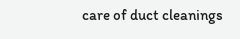care of duct cleanings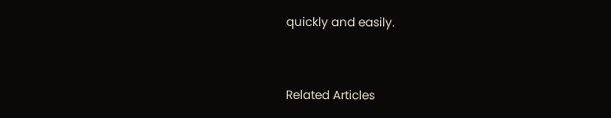quickly and easily.


Related Articles